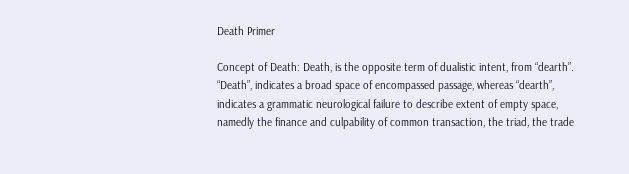Death Primer

Concept of Death: Death, is the opposite term of dualistic intent, from “dearth”. “Death”, indicates a broad space of encompassed passage, whereas “dearth”, indicates a grammatic neurological failure to describe extent of empty space, namedly the finance and culpability of common transaction, the triad, the trade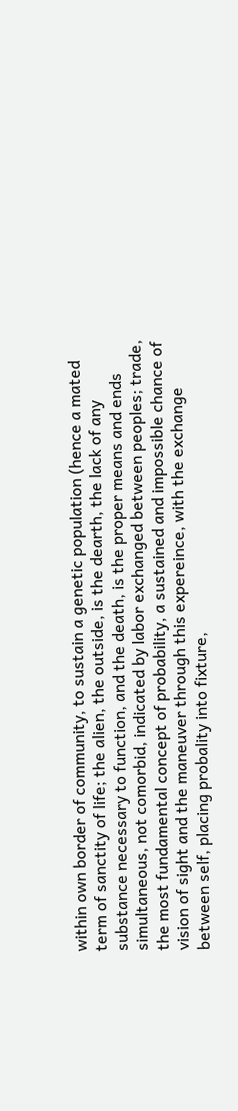within own border of community, to sustain a genetic population (hence a mated term of sanctity of life; the alien, the outside, is the dearth, the lack of any substance necessary to function, and the death, is the proper means and ends simultaneous, not comorbid, indicated by labor exchanged between peoples; trade, the most fundamental concept of probability, a sustained and impossible chance of vision of sight and the maneuver through this expereince, with the exchange between self, placing probality into fixture,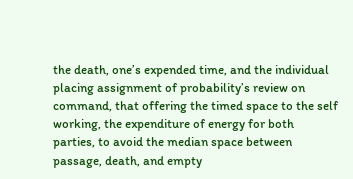the death, one’s expended time, and the individual placing assignment of probability’s review on command, that offering the timed space to the self working, the expenditure of energy for both parties, to avoid the median space between passage, death, and empty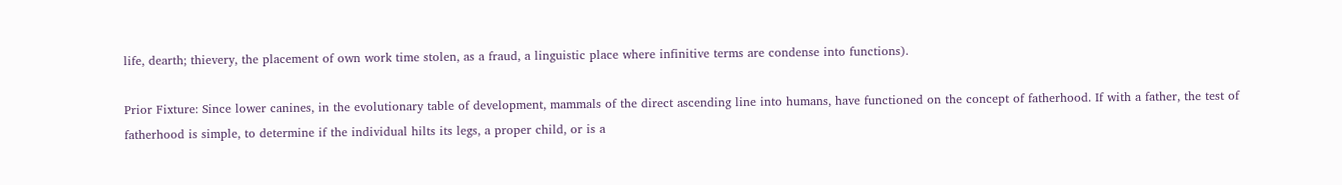life, dearth; thievery, the placement of own work time stolen, as a fraud, a linguistic place where infinitive terms are condense into functions).

Prior Fixture: Since lower canines, in the evolutionary table of development, mammals of the direct ascending line into humans, have functioned on the concept of fatherhood. If with a father, the test of fatherhood is simple, to determine if the individual hilts its legs, a proper child, or is a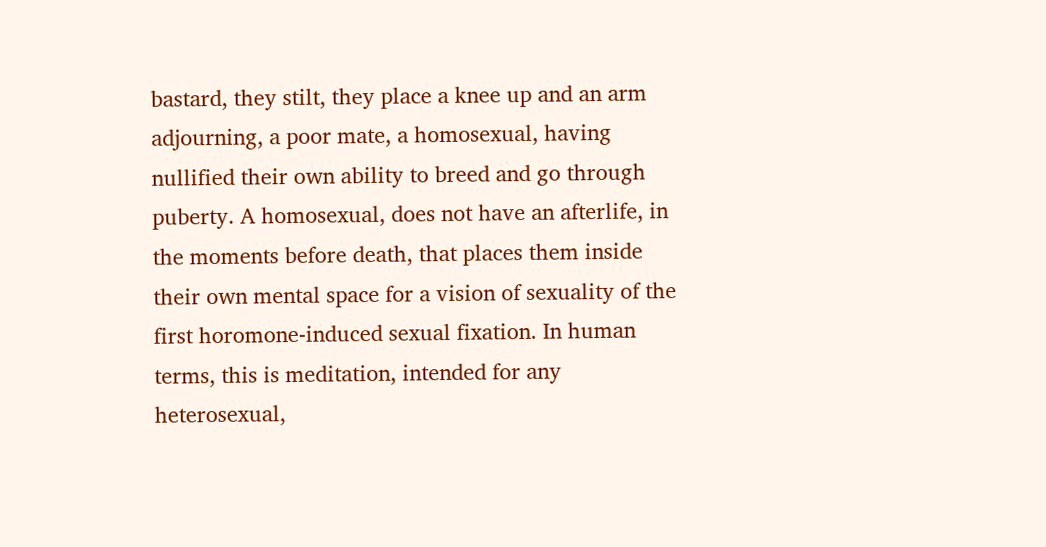bastard, they stilt, they place a knee up and an arm adjourning, a poor mate, a homosexual, having nullified their own ability to breed and go through puberty. A homosexual, does not have an afterlife, in the moments before death, that places them inside their own mental space for a vision of sexuality of the first horomone-induced sexual fixation. In human terms, this is meditation, intended for any heterosexual,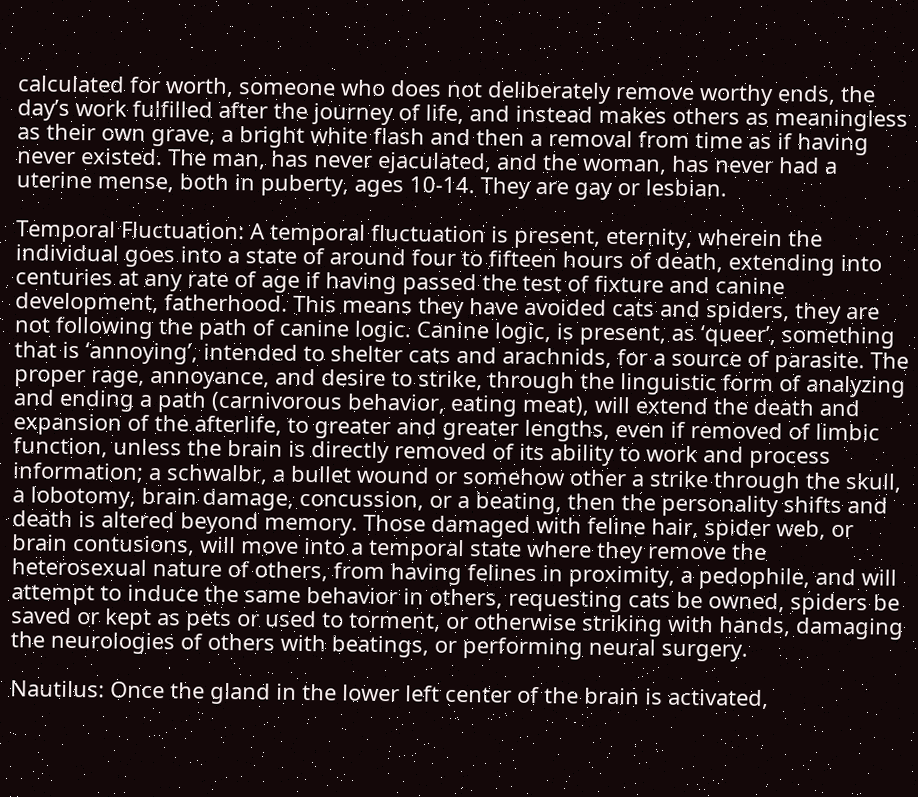calculated for worth, someone who does not deliberately remove worthy ends, the day’s work fulfilled after the journey of life, and instead makes others as meaningless as their own grave, a bright white flash and then a removal from time as if having never existed. The man, has never ejaculated, and the woman, has never had a uterine mense, both in puberty, ages 10-14. They are gay or lesbian.

Temporal Fluctuation: A temporal fluctuation is present, eternity, wherein the individual goes into a state of around four to fifteen hours of death, extending into centuries at any rate of age if having passed the test of fixture and canine development, fatherhood. This means they have avoided cats and spiders, they are not following the path of canine logic. Canine logic, is present, as ‘queer’, something that is ‘annoying’, intended to shelter cats and arachnids, for a source of parasite. The proper rage, annoyance, and desire to strike, through the linguistic form of analyzing and ending a path (carnivorous behavior, eating meat), will extend the death and expansion of the afterlife, to greater and greater lengths, even if removed of limbic function, unless the brain is directly removed of its ability to work and process information; a schwalbr, a bullet wound or somehow other a strike through the skull, a lobotomy, brain damage, concussion, or a beating, then the personality shifts and death is altered beyond memory. Those damaged with feline hair, spider web, or brain contusions, will move into a temporal state where they remove the heterosexual nature of others, from having felines in proximity, a pedophile, and will attempt to induce the same behavior in others, requesting cats be owned, spiders be saved or kept as pets or used to torment, or otherwise striking with hands, damaging the neurologies of others with beatings, or performing neural surgery.

Nautilus: Once the gland in the lower left center of the brain is activated,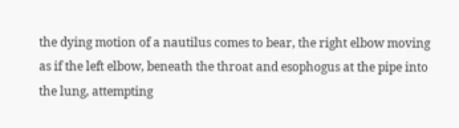the dying motion of a nautilus comes to bear, the right elbow moving as if the left elbow, beneath the throat and esophogus at the pipe into the lung, attempting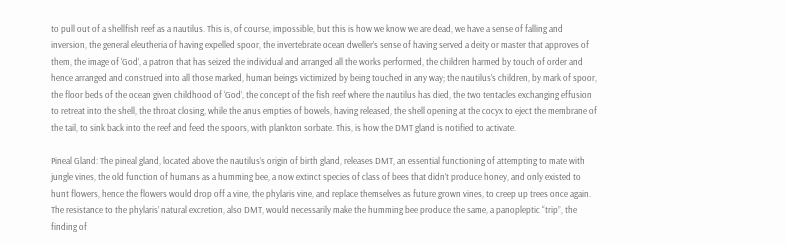to pull out of a shellfish reef as a nautilus. This is, of course, impossible, but this is how we know we are dead, we have a sense of falling and inversion, the general eleutheria of having expelled spoor, the invertebrate ocean dweller’s sense of having served a deity or master that approves of them, the image of ‘God’, a patron that has seized the individual and arranged all the works performed, the children harmed by touch of order and hence arranged and construed into all those marked, human beings victimized by being touched in any way; the nautilus’s children, by mark of spoor, the floor beds of the ocean given childhood of ‘God’, the concept of the fish reef where the nautilus has died, the two tentacles exchanging effusion to retreat into the shell, the throat closing, while the anus empties of bowels, having released, the shell opening at the cocyx to eject the membrane of the tail, to sink back into the reef and feed the spoors, with plankton sorbate. This, is how the DMT gland is notified to activate.

Pineal Gland: The pineal gland, located above the nautilus’s origin of birth gland, releases DMT, an essential functioning of attempting to mate with jungle vines, the old function of humans as a humming bee, a now extinct species of class of bees that didn’t produce honey, and only existed to hunt flowers, hence the flowers would drop off a vine, the phylaris vine, and replace themselves as future grown vines, to creep up trees once again. The resistance to the phylaris’ natural excretion, also DMT, would necessarily make the humming bee produce the same, a panopleptic “trip”, the finding of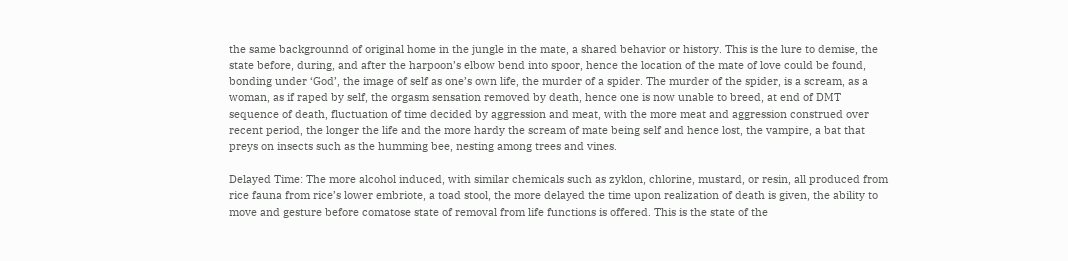the same backgrounnd of original home in the jungle in the mate, a shared behavior or history. This is the lure to demise, the state before, during, and after the harpoon’s elbow bend into spoor, hence the location of the mate of love could be found, bonding under ‘God’, the image of self as one’s own life, the murder of a spider. The murder of the spider, is a scream, as a woman, as if raped by self, the orgasm sensation removed by death, hence one is now unable to breed, at end of DMT sequence of death, fluctuation of time decided by aggression and meat, with the more meat and aggression construed over recent period, the longer the life and the more hardy the scream of mate being self and hence lost, the vampire, a bat that preys on insects such as the humming bee, nesting among trees and vines.

Delayed Time: The more alcohol induced, with similar chemicals such as zyklon, chlorine, mustard, or resin, all produced from rice fauna from rice’s lower embriote, a toad stool, the more delayed the time upon realization of death is given, the ability to move and gesture before comatose state of removal from life functions is offered. This is the state of the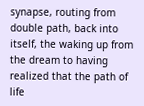synapse, routing from double path, back into itself, the waking up from the dream to having realized that the path of life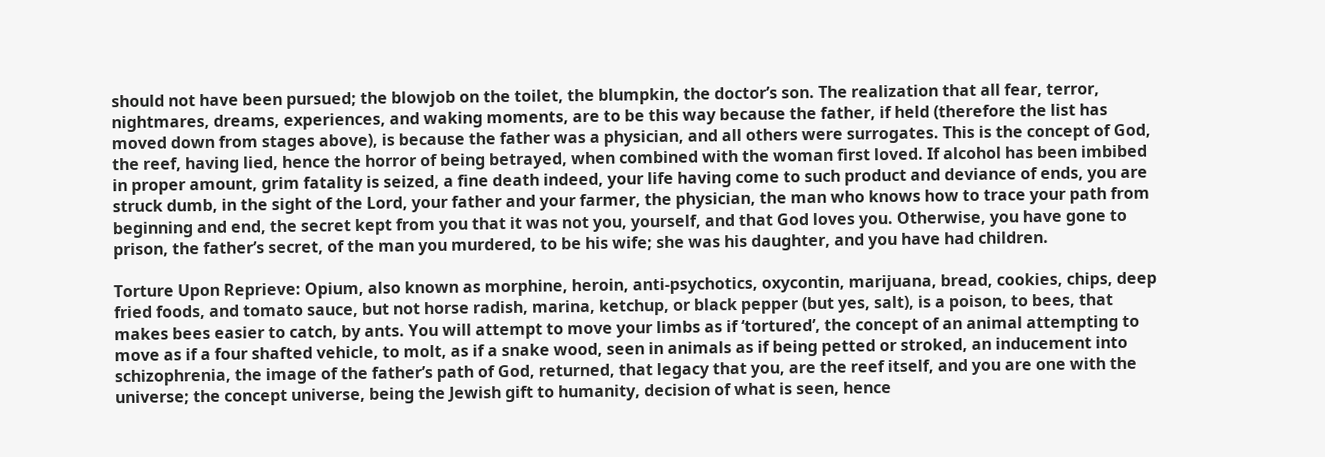should not have been pursued; the blowjob on the toilet, the blumpkin, the doctor’s son. The realization that all fear, terror, nightmares, dreams, experiences, and waking moments, are to be this way because the father, if held (therefore the list has moved down from stages above), is because the father was a physician, and all others were surrogates. This is the concept of God, the reef, having lied, hence the horror of being betrayed, when combined with the woman first loved. If alcohol has been imbibed in proper amount, grim fatality is seized, a fine death indeed, your life having come to such product and deviance of ends, you are struck dumb, in the sight of the Lord, your father and your farmer, the physician, the man who knows how to trace your path from beginning and end, the secret kept from you that it was not you, yourself, and that God loves you. Otherwise, you have gone to prison, the father’s secret, of the man you murdered, to be his wife; she was his daughter, and you have had children.

Torture Upon Reprieve: Opium, also known as morphine, heroin, anti-psychotics, oxycontin, marijuana, bread, cookies, chips, deep fried foods, and tomato sauce, but not horse radish, marina, ketchup, or black pepper (but yes, salt), is a poison, to bees, that makes bees easier to catch, by ants. You will attempt to move your limbs as if ‘tortured’, the concept of an animal attempting to move as if a four shafted vehicle, to molt, as if a snake wood, seen in animals as if being petted or stroked, an inducement into schizophrenia, the image of the father’s path of God, returned, that legacy that you, are the reef itself, and you are one with the universe; the concept universe, being the Jewish gift to humanity, decision of what is seen, hence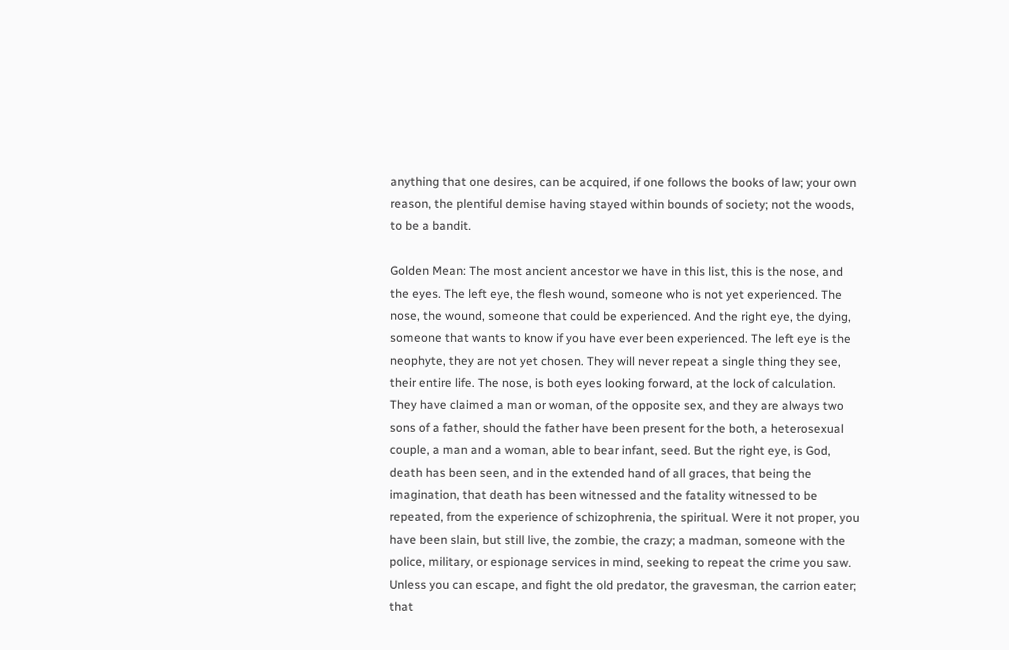anything that one desires, can be acquired, if one follows the books of law; your own reason, the plentiful demise having stayed within bounds of society; not the woods, to be a bandit.

Golden Mean: The most ancient ancestor we have in this list, this is the nose, and the eyes. The left eye, the flesh wound, someone who is not yet experienced. The nose, the wound, someone that could be experienced. And the right eye, the dying, someone that wants to know if you have ever been experienced. The left eye is the neophyte, they are not yet chosen. They will never repeat a single thing they see, their entire life. The nose, is both eyes looking forward, at the lock of calculation. They have claimed a man or woman, of the opposite sex, and they are always two sons of a father, should the father have been present for the both, a heterosexual couple, a man and a woman, able to bear infant, seed. But the right eye, is God, death has been seen, and in the extended hand of all graces, that being the imagination, that death has been witnessed and the fatality witnessed to be repeated, from the experience of schizophrenia, the spiritual. Were it not proper, you have been slain, but still live, the zombie, the crazy; a madman, someone with the police, military, or espionage services in mind, seeking to repeat the crime you saw. Unless you can escape, and fight the old predator, the gravesman, the carrion eater; that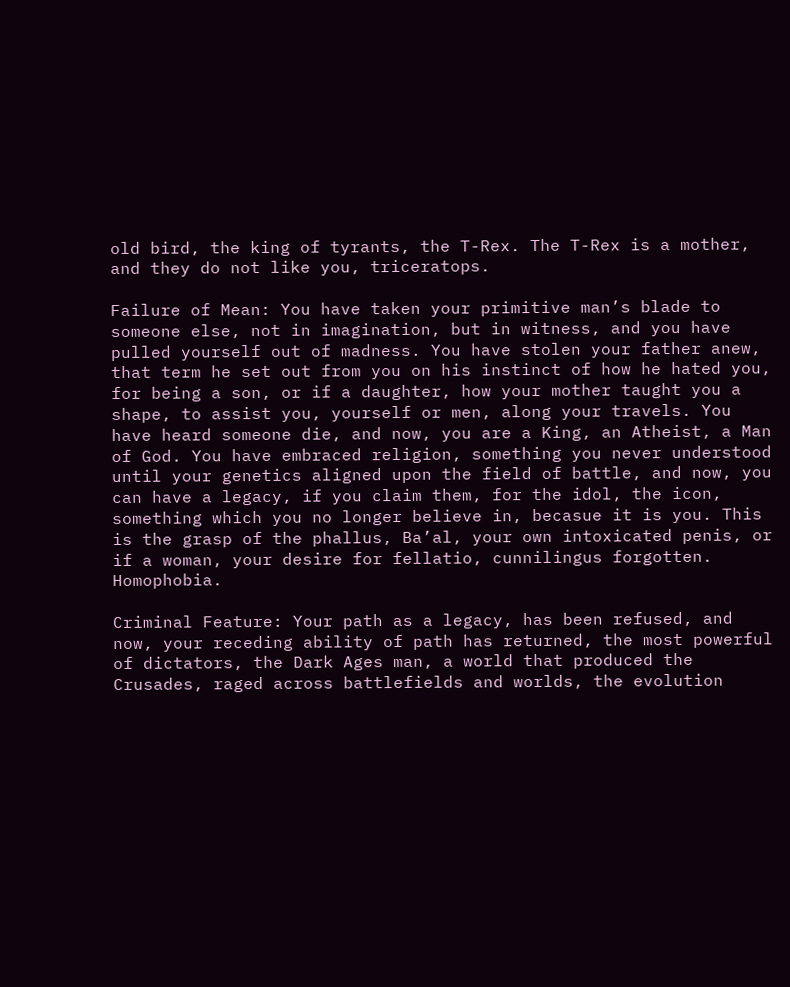old bird, the king of tyrants, the T-Rex. The T-Rex is a mother, and they do not like you, triceratops.

Failure of Mean: You have taken your primitive man’s blade to someone else, not in imagination, but in witness, and you have pulled yourself out of madness. You have stolen your father anew, that term he set out from you on his instinct of how he hated you, for being a son, or if a daughter, how your mother taught you a shape, to assist you, yourself or men, along your travels. You have heard someone die, and now, you are a King, an Atheist, a Man of God. You have embraced religion, something you never understood until your genetics aligned upon the field of battle, and now, you can have a legacy, if you claim them, for the idol, the icon, something which you no longer believe in, becasue it is you. This is the grasp of the phallus, Ba’al, your own intoxicated penis, or if a woman, your desire for fellatio, cunnilingus forgotten. Homophobia.

Criminal Feature: Your path as a legacy, has been refused, and now, your receding ability of path has returned, the most powerful of dictators, the Dark Ages man, a world that produced the Crusades, raged across battlefields and worlds, the evolution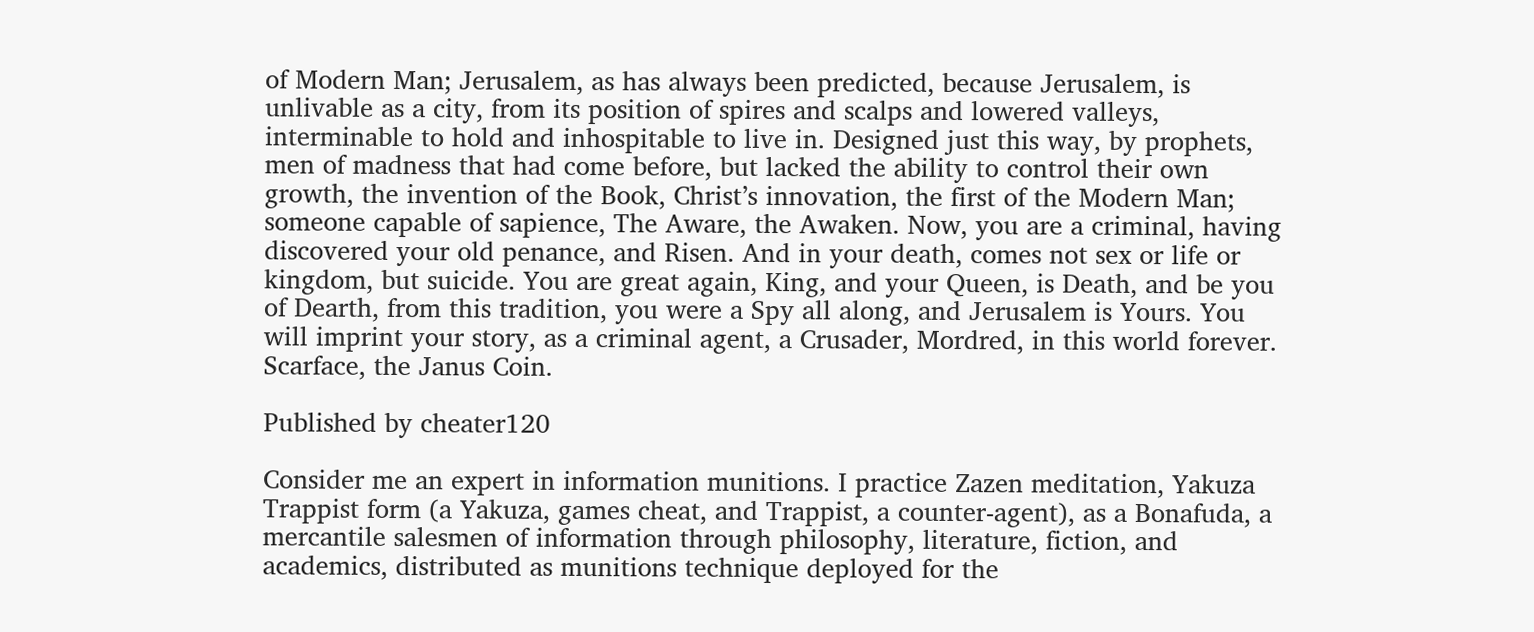of Modern Man; Jerusalem, as has always been predicted, because Jerusalem, is unlivable as a city, from its position of spires and scalps and lowered valleys, interminable to hold and inhospitable to live in. Designed just this way, by prophets, men of madness that had come before, but lacked the ability to control their own growth, the invention of the Book, Christ’s innovation, the first of the Modern Man; someone capable of sapience, The Aware, the Awaken. Now, you are a criminal, having discovered your old penance, and Risen. And in your death, comes not sex or life or kingdom, but suicide. You are great again, King, and your Queen, is Death, and be you of Dearth, from this tradition, you were a Spy all along, and Jerusalem is Yours. You will imprint your story, as a criminal agent, a Crusader, Mordred, in this world forever. Scarface, the Janus Coin.

Published by cheater120

Consider me an expert in information munitions. I practice Zazen meditation, Yakuza Trappist form (a Yakuza, games cheat, and Trappist, a counter-agent), as a Bonafuda, a mercantile salesmen of information through philosophy, literature, fiction, and academics, distributed as munitions technique deployed for the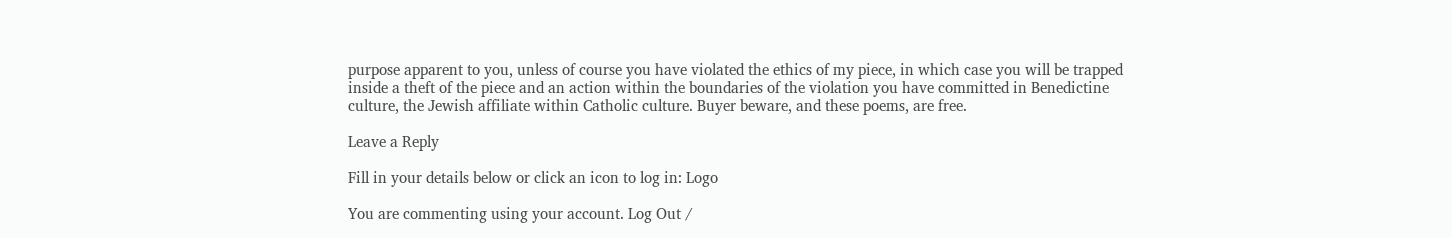purpose apparent to you, unless of course you have violated the ethics of my piece, in which case you will be trapped inside a theft of the piece and an action within the boundaries of the violation you have committed in Benedictine culture, the Jewish affiliate within Catholic culture. Buyer beware, and these poems, are free.

Leave a Reply

Fill in your details below or click an icon to log in: Logo

You are commenting using your account. Log Out /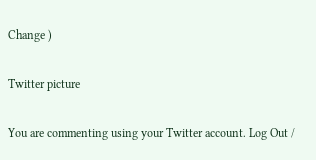Change )

Twitter picture

You are commenting using your Twitter account. Log Out /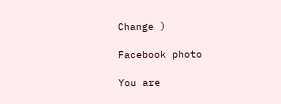Change )

Facebook photo

You are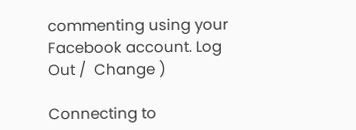commenting using your Facebook account. Log Out /  Change )

Connecting to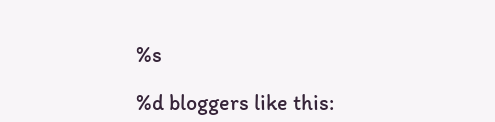%s

%d bloggers like this: